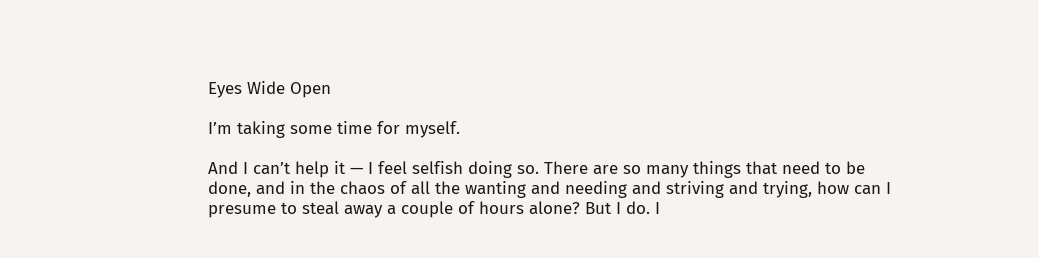Eyes Wide Open

I’m taking some time for myself.

And I can’t help it — I feel selfish doing so. There are so many things that need to be done, and in the chaos of all the wanting and needing and striving and trying, how can I presume to steal away a couple of hours alone? But I do. I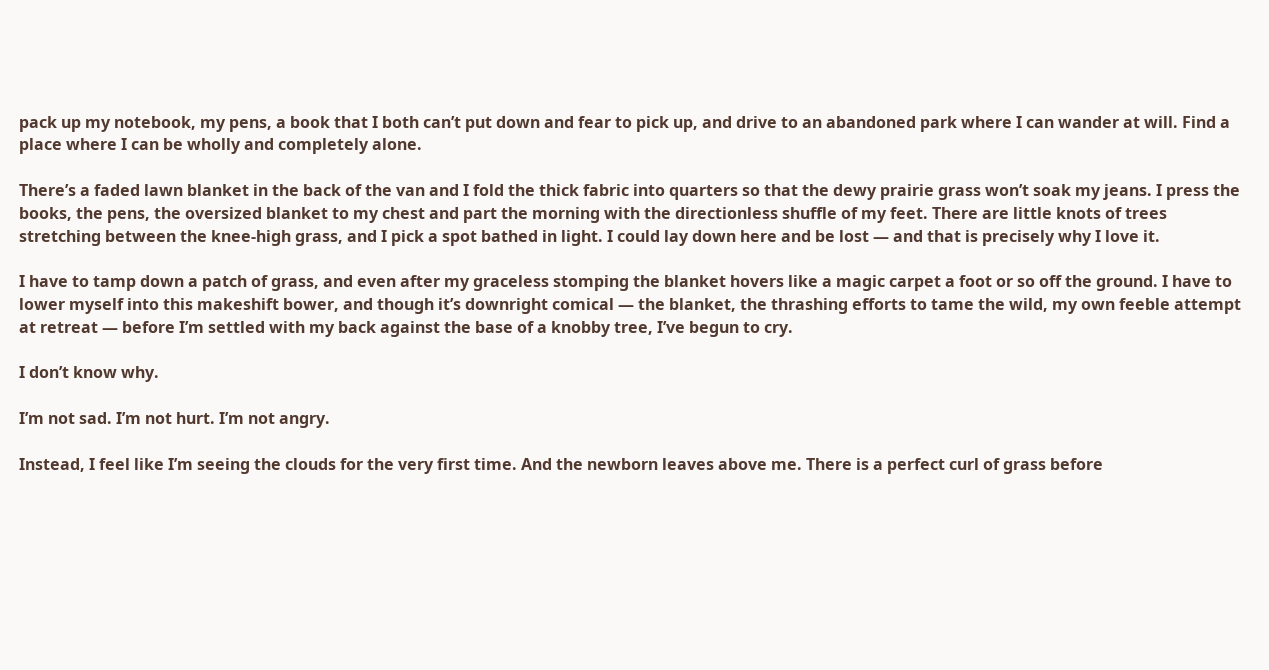pack up my notebook, my pens, a book that I both can’t put down and fear to pick up, and drive to an abandoned park where I can wander at will. Find a place where I can be wholly and completely alone.

There’s a faded lawn blanket in the back of the van and I fold the thick fabric into quarters so that the dewy prairie grass won’t soak my jeans. I press the books, the pens, the oversized blanket to my chest and part the morning with the directionless shuffle of my feet. There are little knots of trees stretching between the knee-high grass, and I pick a spot bathed in light. I could lay down here and be lost — and that is precisely why I love it.

I have to tamp down a patch of grass, and even after my graceless stomping the blanket hovers like a magic carpet a foot or so off the ground. I have to lower myself into this makeshift bower, and though it’s downright comical — the blanket, the thrashing efforts to tame the wild, my own feeble attempt at retreat — before I’m settled with my back against the base of a knobby tree, I’ve begun to cry.

I don’t know why.

I’m not sad. I’m not hurt. I’m not angry.

Instead, I feel like I’m seeing the clouds for the very first time. And the newborn leaves above me. There is a perfect curl of grass before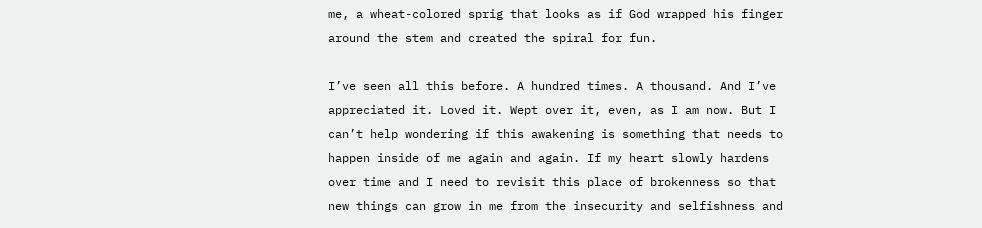me, a wheat-colored sprig that looks as if God wrapped his finger around the stem and created the spiral for fun.

I’ve seen all this before. A hundred times. A thousand. And I’ve appreciated it. Loved it. Wept over it, even, as I am now. But I can’t help wondering if this awakening is something that needs to happen inside of me again and again. If my heart slowly hardens over time and I need to revisit this place of brokenness so that new things can grow in me from the insecurity and selfishness and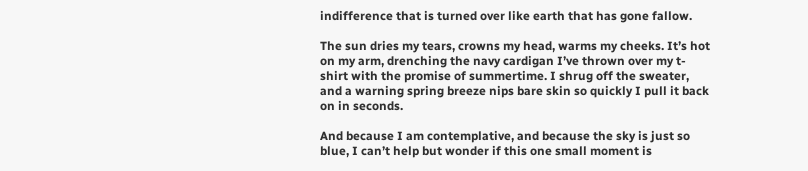indifference that is turned over like earth that has gone fallow.

The sun dries my tears, crowns my head, warms my cheeks. It’s hot on my arm, drenching the navy cardigan I’ve thrown over my t-shirt with the promise of summertime. I shrug off the sweater, and a warning spring breeze nips bare skin so quickly I pull it back on in seconds.

And because I am contemplative, and because the sky is just so blue, I can’t help but wonder if this one small moment is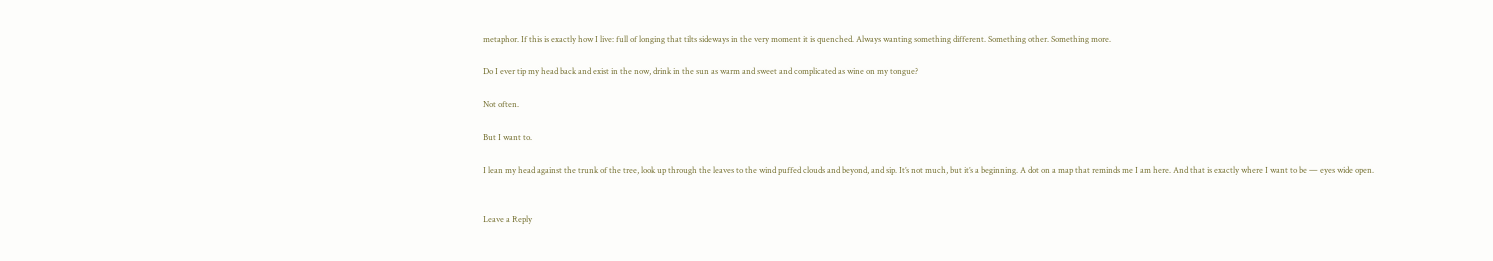metaphor. If this is exactly how I live: full of longing that tilts sideways in the very moment it is quenched. Always wanting something different. Something other. Something more.

Do I ever tip my head back and exist in the now, drink in the sun as warm and sweet and complicated as wine on my tongue?

Not often.

But I want to.

I lean my head against the trunk of the tree, look up through the leaves to the wind puffed clouds and beyond, and sip. It’s not much, but it’s a beginning. A dot on a map that reminds me I am here. And that is exactly where I want to be — eyes wide open.


Leave a Reply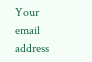Your email address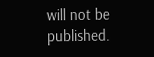will not be published.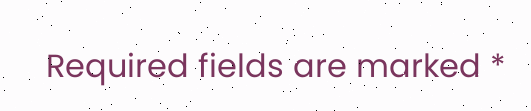Required fields are marked *